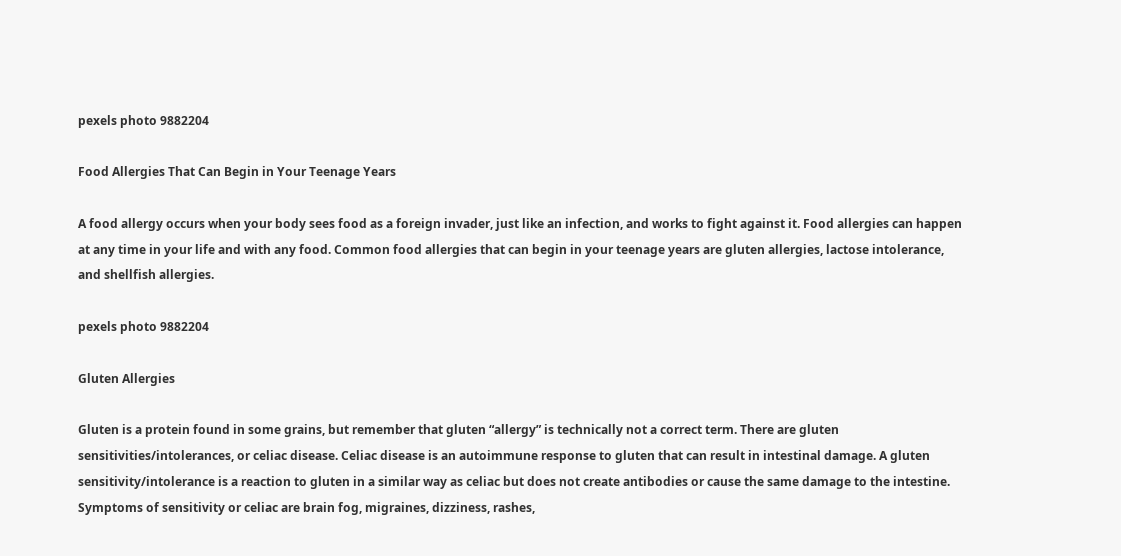pexels photo 9882204

Food Allergies That Can Begin in Your Teenage Years

A food allergy occurs when your body sees food as a foreign invader, just like an infection, and works to fight against it. Food allergies can happen at any time in your life and with any food. Common food allergies that can begin in your teenage years are gluten allergies, lactose intolerance, and shellfish allergies.

pexels photo 9882204

Gluten Allergies

Gluten is a protein found in some grains, but remember that gluten “allergy” is technically not a correct term. There are gluten sensitivities/intolerances, or celiac disease. Celiac disease is an autoimmune response to gluten that can result in intestinal damage. A gluten sensitivity/intolerance is a reaction to gluten in a similar way as celiac but does not create antibodies or cause the same damage to the intestine. Symptoms of sensitivity or celiac are brain fog, migraines, dizziness, rashes,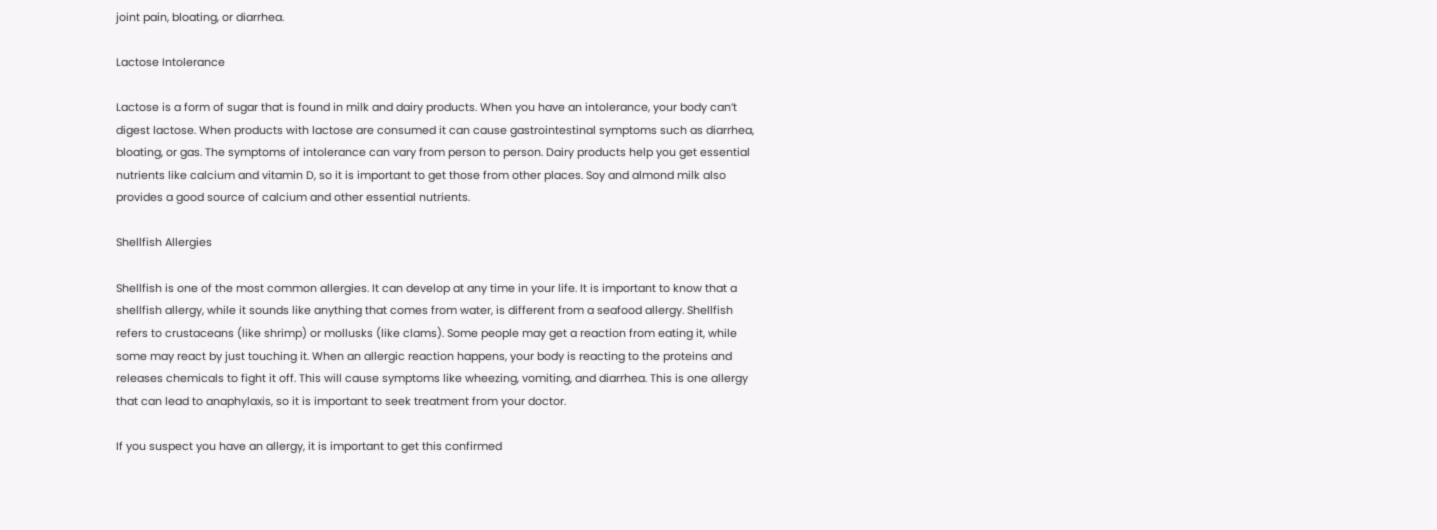joint pain, bloating, or diarrhea.

Lactose Intolerance

Lactose is a form of sugar that is found in milk and dairy products. When you have an intolerance, your body can’t digest lactose. When products with lactose are consumed it can cause gastrointestinal symptoms such as diarrhea, bloating, or gas. The symptoms of intolerance can vary from person to person. Dairy products help you get essential nutrients like calcium and vitamin D, so it is important to get those from other places. Soy and almond milk also provides a good source of calcium and other essential nutrients.

Shellfish Allergies

Shellfish is one of the most common allergies. It can develop at any time in your life. It is important to know that a shellfish allergy, while it sounds like anything that comes from water, is different from a seafood allergy. Shellfish refers to crustaceans (like shrimp) or mollusks (like clams). Some people may get a reaction from eating it, while some may react by just touching it. When an allergic reaction happens, your body is reacting to the proteins and releases chemicals to fight it off. This will cause symptoms like wheezing, vomiting, and diarrhea. This is one allergy that can lead to anaphylaxis, so it is important to seek treatment from your doctor.

If you suspect you have an allergy, it is important to get this confirmed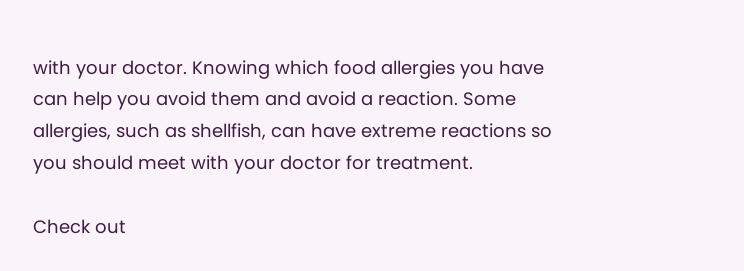with your doctor. Knowing which food allergies you have can help you avoid them and avoid a reaction. Some allergies, such as shellfish, can have extreme reactions so you should meet with your doctor for treatment.

Check out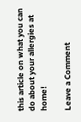this article on what you can do about your allergies at home!

Leave a Comment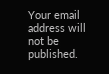Your email address will not be published.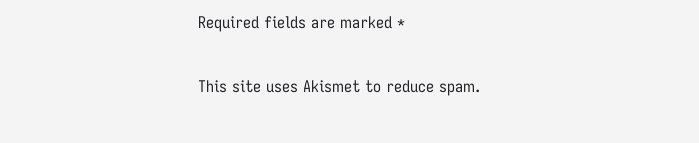Required fields are marked *

This site uses Akismet to reduce spam.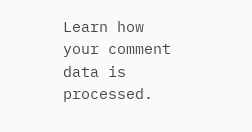Learn how your comment data is processed.